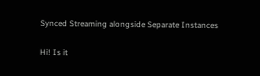Synced Streaming alongside Separate Instances

Hi! Is it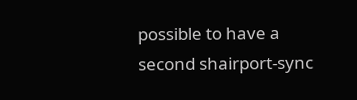possible to have a second shairport-sync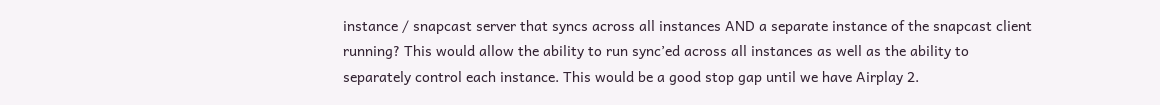instance / snapcast server that syncs across all instances AND a separate instance of the snapcast client running? This would allow the ability to run sync’ed across all instances as well as the ability to separately control each instance. This would be a good stop gap until we have Airplay 2.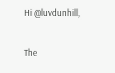Hi @luvdunhill,

The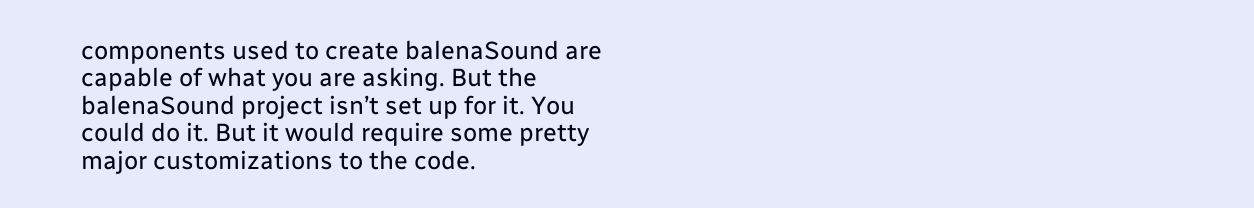components used to create balenaSound are capable of what you are asking. But the balenaSound project isn’t set up for it. You could do it. But it would require some pretty major customizations to the code.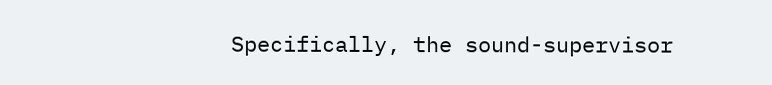Specifically, the sound-supervisor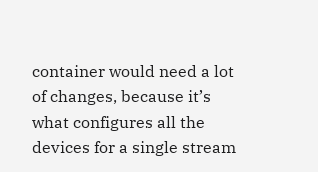container would need a lot of changes, because it’s what configures all the devices for a single stream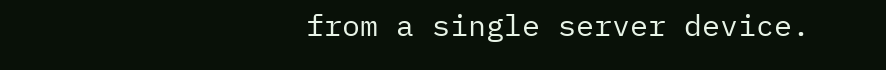from a single server device.